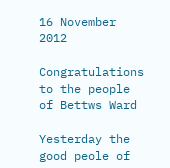16 November 2012

Congratulations to the people of Bettws Ward

Yesterday the good peole of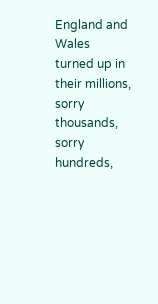England and Wales turned up in their millions, sorry thousands, sorry hundreds,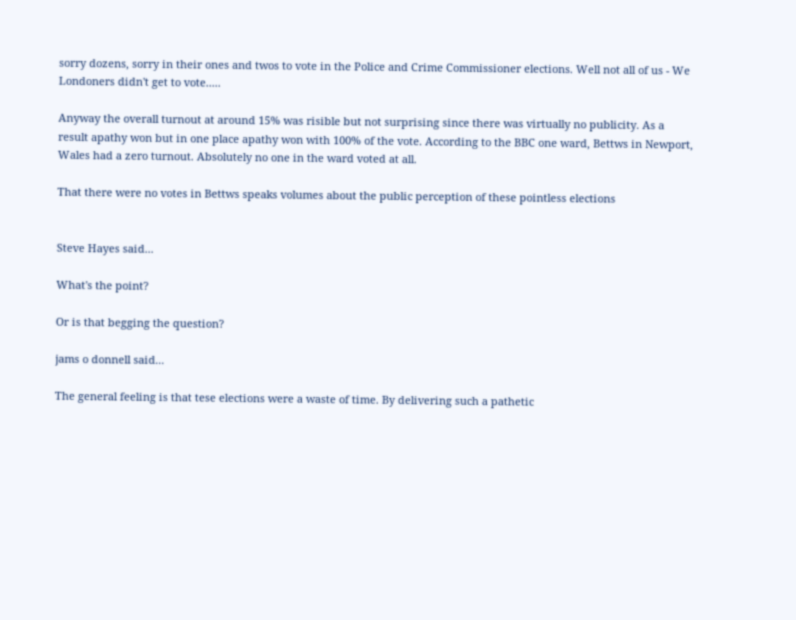sorry dozens, sorry in their ones and twos to vote in the Police and Crime Commissioner elections. Well not all of us - We Londoners didn't get to vote.....

Anyway the overall turnout at around 15% was risible but not surprising since there was virtually no publicity. As a result apathy won but in one place apathy won with 100% of the vote. According to the BBC one ward, Bettws in Newport, Wales had a zero turnout. Absolutely no one in the ward voted at all.

That there were no votes in Bettws speaks volumes about the public perception of these pointless elections


Steve Hayes said...

What's the point?

Or is that begging the question?

jams o donnell said...

The general feeling is that tese elections were a waste of time. By delivering such a pathetic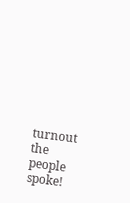turnout the people spoke!